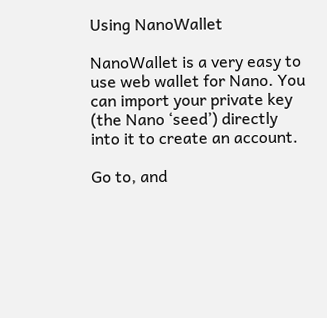Using NanoWallet

NanoWallet is a very easy to use web wallet for Nano. You can import your private key (the Nano ‘seed’) directly into it to create an account.

Go to, and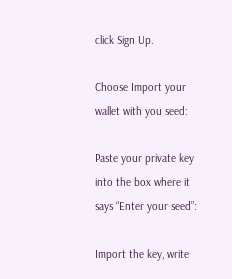click Sign Up.

Choose Import your wallet with you seed:

Paste your private key into the box where it says “Enter your seed”:

Import the key, write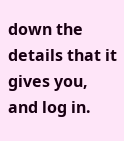down the details that it gives you, and log in.